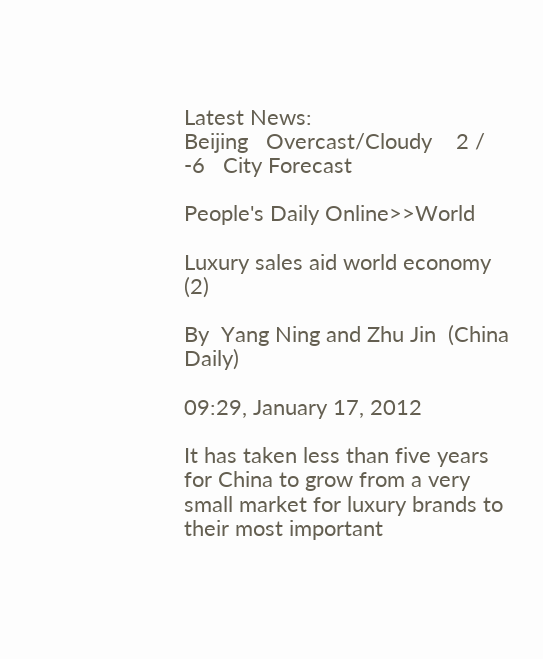Latest News:
Beijing   Overcast/Cloudy    2 / -6   City Forecast

People's Daily Online>>World

Luxury sales aid world economy (2)

By  Yang Ning and Zhu Jin  (China Daily)

09:29, January 17, 2012

It has taken less than five years for China to grow from a very small market for luxury brands to their most important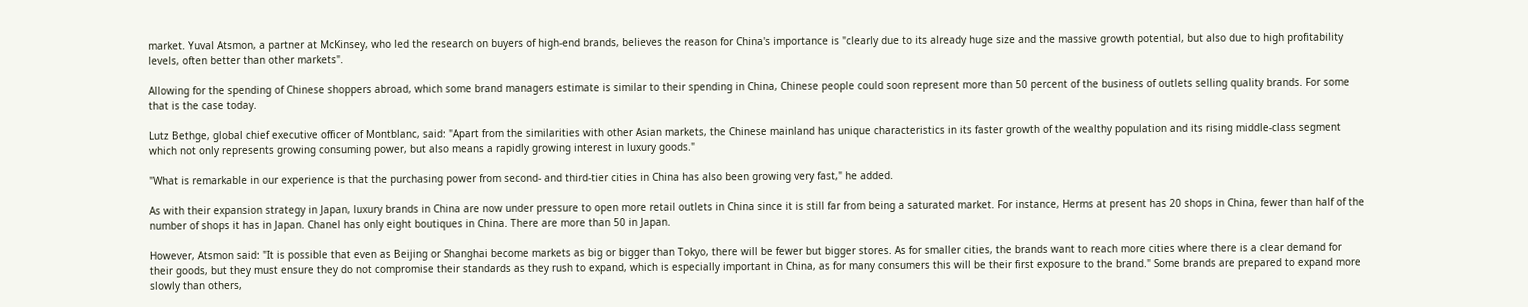market. Yuval Atsmon, a partner at McKinsey, who led the research on buyers of high-end brands, believes the reason for China's importance is "clearly due to its already huge size and the massive growth potential, but also due to high profitability levels, often better than other markets".

Allowing for the spending of Chinese shoppers abroad, which some brand managers estimate is similar to their spending in China, Chinese people could soon represent more than 50 percent of the business of outlets selling quality brands. For some that is the case today.

Lutz Bethge, global chief executive officer of Montblanc, said: "Apart from the similarities with other Asian markets, the Chinese mainland has unique characteristics in its faster growth of the wealthy population and its rising middle-class segment which not only represents growing consuming power, but also means a rapidly growing interest in luxury goods."

"What is remarkable in our experience is that the purchasing power from second- and third-tier cities in China has also been growing very fast," he added.

As with their expansion strategy in Japan, luxury brands in China are now under pressure to open more retail outlets in China since it is still far from being a saturated market. For instance, Herms at present has 20 shops in China, fewer than half of the number of shops it has in Japan. Chanel has only eight boutiques in China. There are more than 50 in Japan.

However, Atsmon said: "It is possible that even as Beijing or Shanghai become markets as big or bigger than Tokyo, there will be fewer but bigger stores. As for smaller cities, the brands want to reach more cities where there is a clear demand for their goods, but they must ensure they do not compromise their standards as they rush to expand, which is especially important in China, as for many consumers this will be their first exposure to the brand." Some brands are prepared to expand more slowly than others,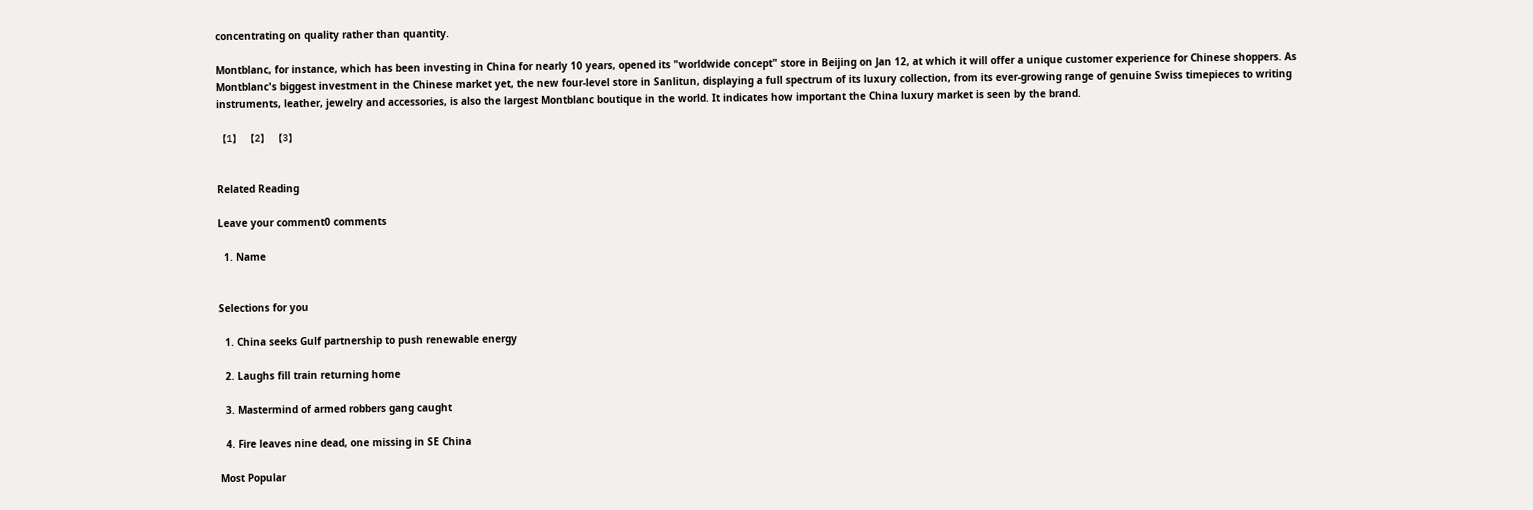concentrating on quality rather than quantity.

Montblanc, for instance, which has been investing in China for nearly 10 years, opened its "worldwide concept" store in Beijing on Jan 12, at which it will offer a unique customer experience for Chinese shoppers. As Montblanc's biggest investment in the Chinese market yet, the new four-level store in Sanlitun, displaying a full spectrum of its luxury collection, from its ever-growing range of genuine Swiss timepieces to writing instruments, leather, jewelry and accessories, is also the largest Montblanc boutique in the world. It indicates how important the China luxury market is seen by the brand.

【1】 【2】 【3】


Related Reading

Leave your comment0 comments

  1. Name


Selections for you

  1. China seeks Gulf partnership to push renewable energy

  2. Laughs fill train returning home

  3. Mastermind of armed robbers gang caught

  4. Fire leaves nine dead, one missing in SE China

Most Popular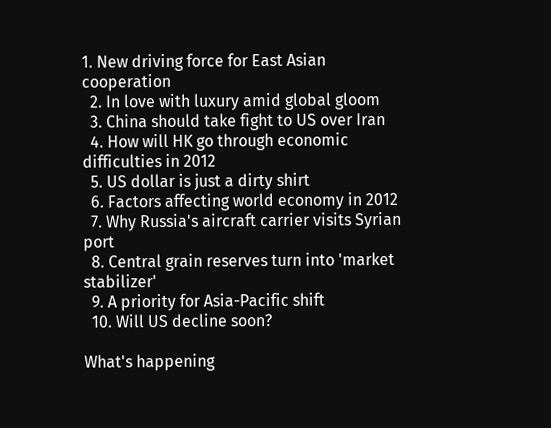1. New driving force for East Asian cooperation
  2. In love with luxury amid global gloom
  3. China should take fight to US over Iran
  4. How will HK go through economic difficulties in 2012
  5. US dollar is just a dirty shirt
  6. Factors affecting world economy in 2012
  7. Why Russia's aircraft carrier visits Syrian port
  8. Central grain reserves turn into 'market stabilizer'
  9. A priority for Asia-Pacific shift
  10. Will US decline soon?

What's happening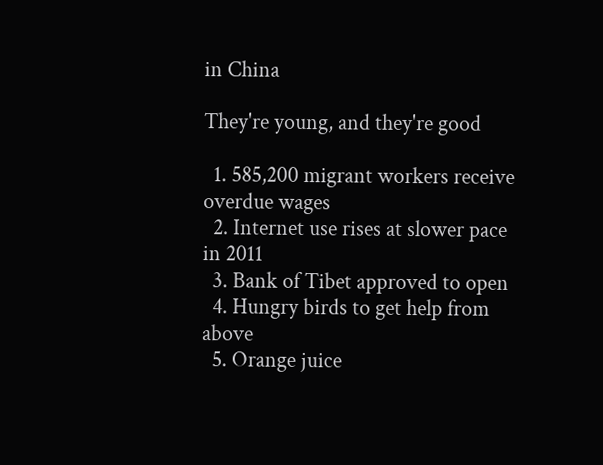in China

They're young, and they're good

  1. 585,200 migrant workers receive overdue wages
  2. Internet use rises at slower pace in 2011
  3. Bank of Tibet approved to open
  4. Hungry birds to get help from above
  5. Orange juice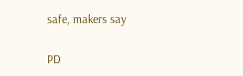safe, makers say

PD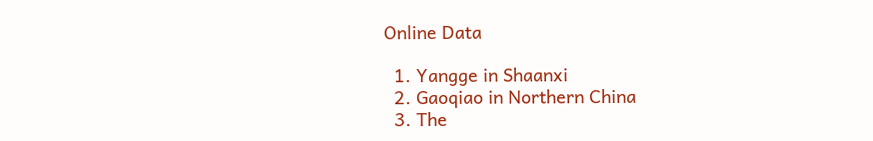Online Data

  1. Yangge in Shaanxi
  2. Gaoqiao in Northern China
  3. The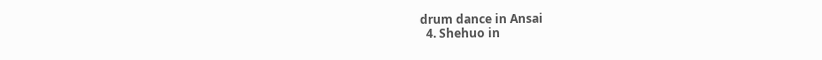drum dance in Ansai
  4. Shehuo in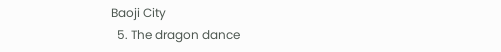Baoji City
  5. The dragon dance